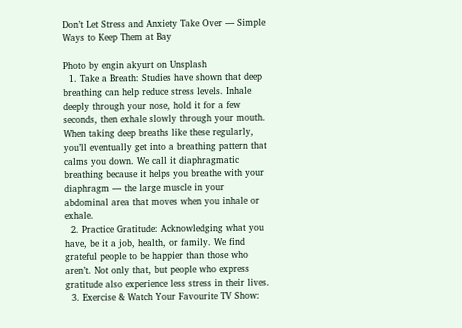Don’t Let Stress and Anxiety Take Over — Simple Ways to Keep Them at Bay

Photo by engin akyurt on Unsplash
  1. Take a Breath: Studies have shown that deep breathing can help reduce stress levels. Inhale deeply through your nose, hold it for a few seconds, then exhale slowly through your mouth. When taking deep breaths like these regularly, you’ll eventually get into a breathing pattern that calms you down. We call it diaphragmatic breathing because it helps you breathe with your diaphragm — the large muscle in your abdominal area that moves when you inhale or exhale.
  2. Practice Gratitude: Acknowledging what you have, be it a job, health, or family. We find grateful people to be happier than those who aren’t. Not only that, but people who express gratitude also experience less stress in their lives.
  3. Exercise & Watch Your Favourite TV Show: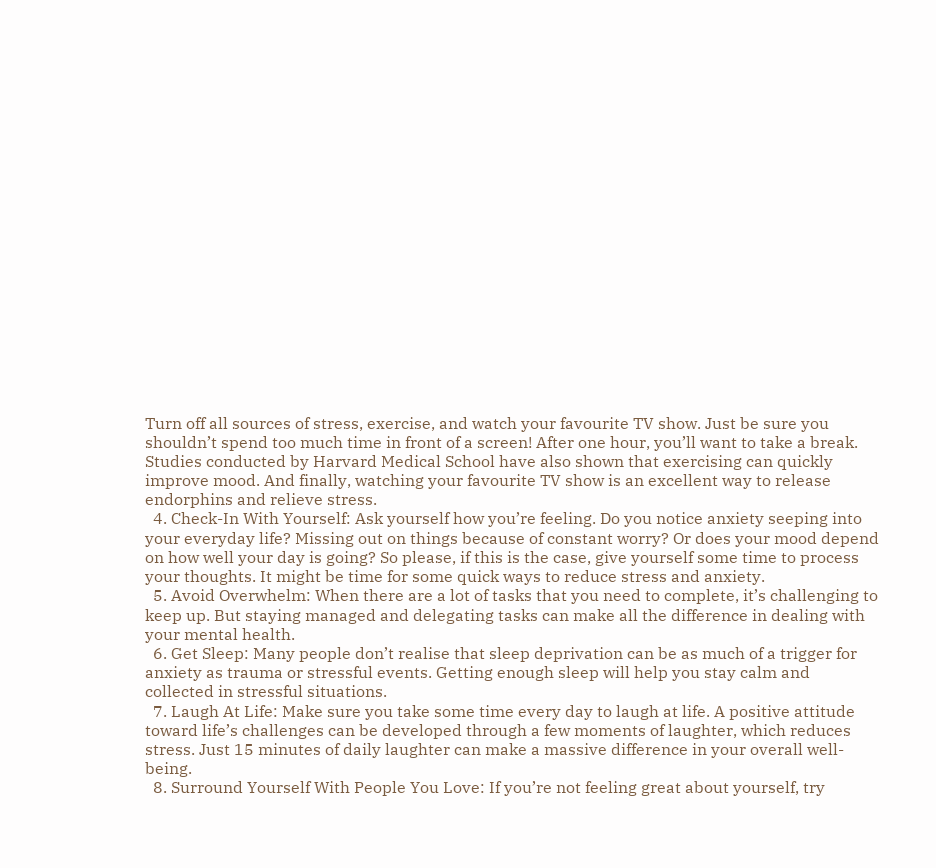Turn off all sources of stress, exercise, and watch your favourite TV show. Just be sure you shouldn’t spend too much time in front of a screen! After one hour, you’ll want to take a break. Studies conducted by Harvard Medical School have also shown that exercising can quickly improve mood. And finally, watching your favourite TV show is an excellent way to release endorphins and relieve stress.
  4. Check-In With Yourself: Ask yourself how you’re feeling. Do you notice anxiety seeping into your everyday life? Missing out on things because of constant worry? Or does your mood depend on how well your day is going? So please, if this is the case, give yourself some time to process your thoughts. It might be time for some quick ways to reduce stress and anxiety.
  5. Avoid Overwhelm: When there are a lot of tasks that you need to complete, it’s challenging to keep up. But staying managed and delegating tasks can make all the difference in dealing with your mental health.
  6. Get Sleep: Many people don’t realise that sleep deprivation can be as much of a trigger for anxiety as trauma or stressful events. Getting enough sleep will help you stay calm and collected in stressful situations.
  7. Laugh At Life: Make sure you take some time every day to laugh at life. A positive attitude toward life’s challenges can be developed through a few moments of laughter, which reduces stress. Just 15 minutes of daily laughter can make a massive difference in your overall well-being.
  8. Surround Yourself With People You Love: If you’re not feeling great about yourself, try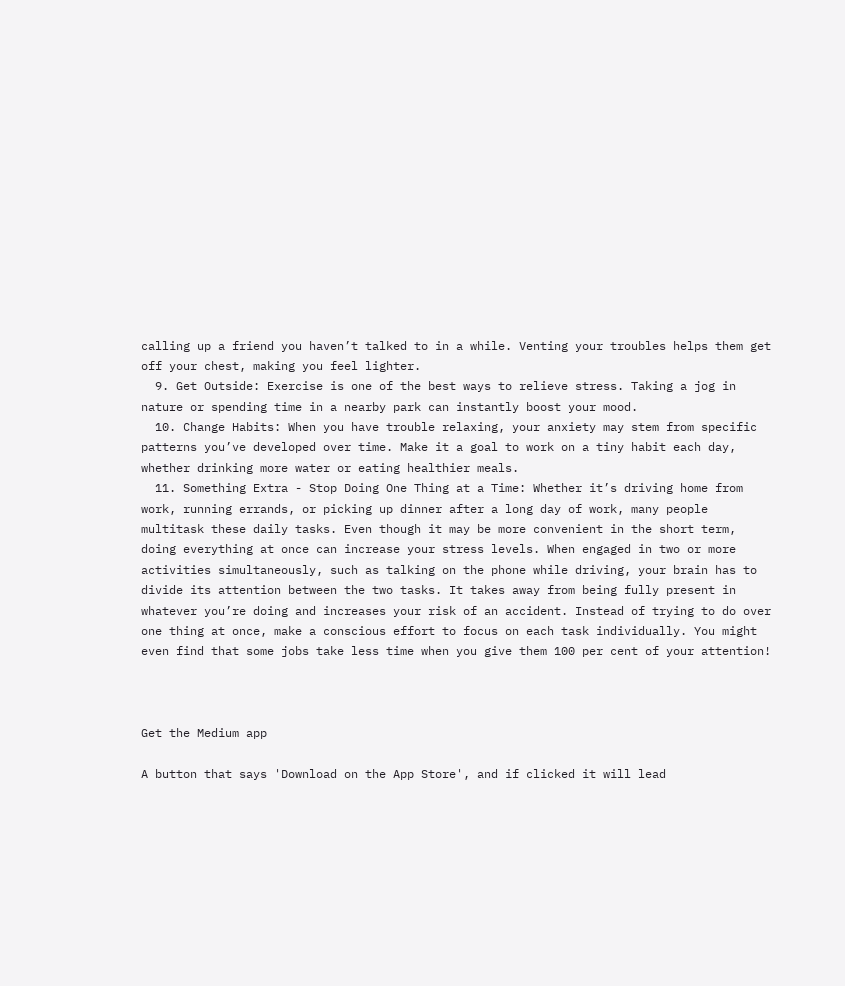calling up a friend you haven’t talked to in a while. Venting your troubles helps them get off your chest, making you feel lighter.
  9. Get Outside: Exercise is one of the best ways to relieve stress. Taking a jog in nature or spending time in a nearby park can instantly boost your mood.
  10. Change Habits: When you have trouble relaxing, your anxiety may stem from specific patterns you’ve developed over time. Make it a goal to work on a tiny habit each day, whether drinking more water or eating healthier meals.
  11. Something Extra - Stop Doing One Thing at a Time: Whether it’s driving home from work, running errands, or picking up dinner after a long day of work, many people multitask these daily tasks. Even though it may be more convenient in the short term, doing everything at once can increase your stress levels. When engaged in two or more activities simultaneously, such as talking on the phone while driving, your brain has to divide its attention between the two tasks. It takes away from being fully present in whatever you’re doing and increases your risk of an accident. Instead of trying to do over one thing at once, make a conscious effort to focus on each task individually. You might even find that some jobs take less time when you give them 100 per cent of your attention!



Get the Medium app

A button that says 'Download on the App Store', and if clicked it will lead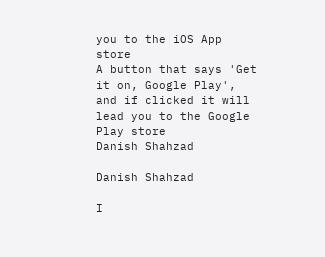you to the iOS App store
A button that says 'Get it on, Google Play', and if clicked it will lead you to the Google Play store
Danish Shahzad

Danish Shahzad

I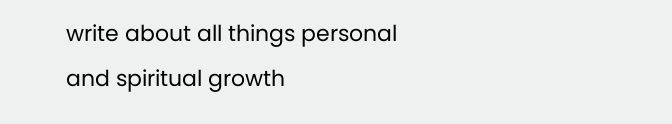write about all things personal and spiritual growth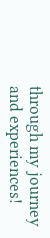through my journey and experiences!